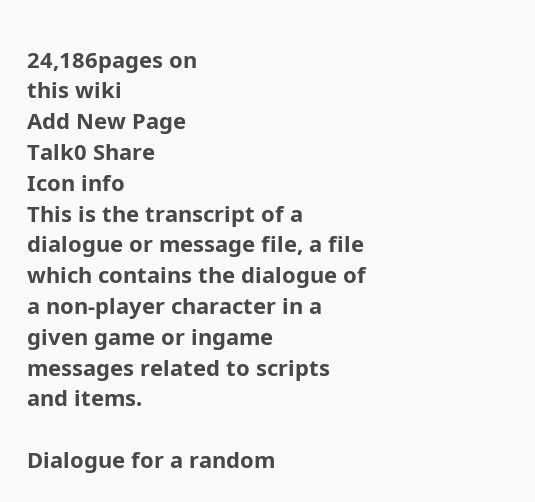24,186pages on
this wiki
Add New Page
Talk0 Share
Icon info
This is the transcript of a dialogue or message file, a file which contains the dialogue of a non-player character in a given game or ingame messages related to scripts and items.

Dialogue for a random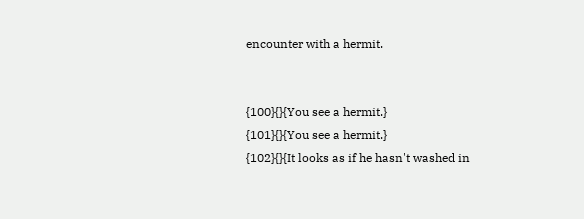encounter with a hermit.


{100}{}{You see a hermit.}
{101}{}{You see a hermit.}
{102}{}{It looks as if he hasn't washed in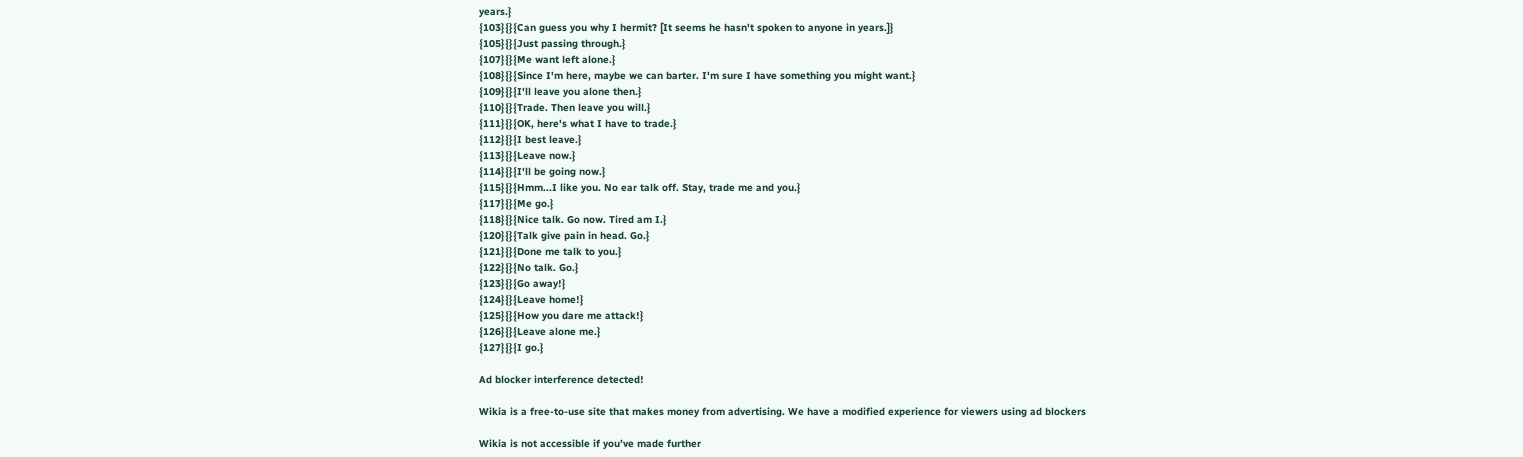years.}
{103}{}{Can guess you why I hermit? [It seems he hasn't spoken to anyone in years.]}
{105}{}{Just passing through.}
{107}{}{Me want left alone.}
{108}{}{Since I'm here, maybe we can barter. I'm sure I have something you might want.}
{109}{}{I'll leave you alone then.}
{110}{}{Trade. Then leave you will.}
{111}{}{OK, here's what I have to trade.}
{112}{}{I best leave.}
{113}{}{Leave now.}
{114}{}{I'll be going now.}
{115}{}{Hmm...I like you. No ear talk off. Stay, trade me and you.}
{117}{}{Me go.}
{118}{}{Nice talk. Go now. Tired am I.}
{120}{}{Talk give pain in head. Go.}
{121}{}{Done me talk to you.}
{122}{}{No talk. Go.}
{123}{}{Go away!}
{124}{}{Leave home!}
{125}{}{How you dare me attack!}
{126}{}{Leave alone me.}
{127}{}{I go.}

Ad blocker interference detected!

Wikia is a free-to-use site that makes money from advertising. We have a modified experience for viewers using ad blockers

Wikia is not accessible if you’ve made further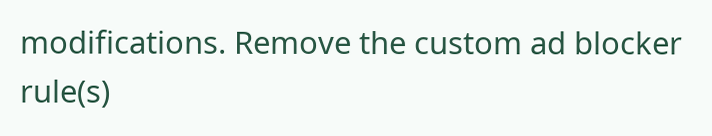modifications. Remove the custom ad blocker rule(s)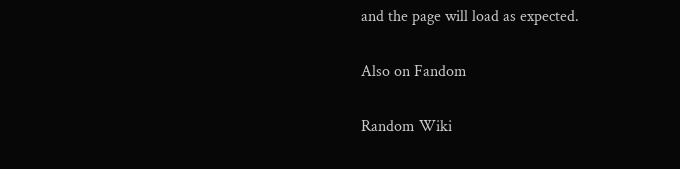and the page will load as expected.

Also on Fandom

Random Wiki